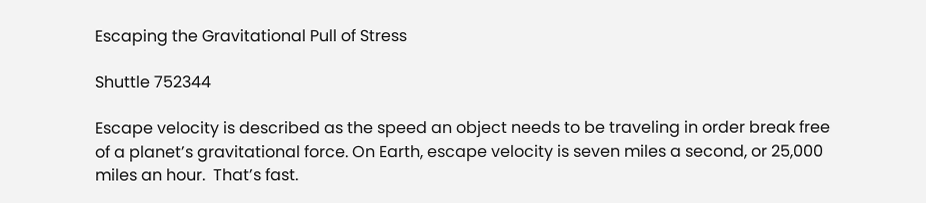Escaping the Gravitational Pull of Stress

Shuttle 752344

Escape velocity is described as the speed an object needs to be traveling in order break free of a planet’s gravitational force. On Earth, escape velocity is seven miles a second, or 25,000 miles an hour.  That’s fast.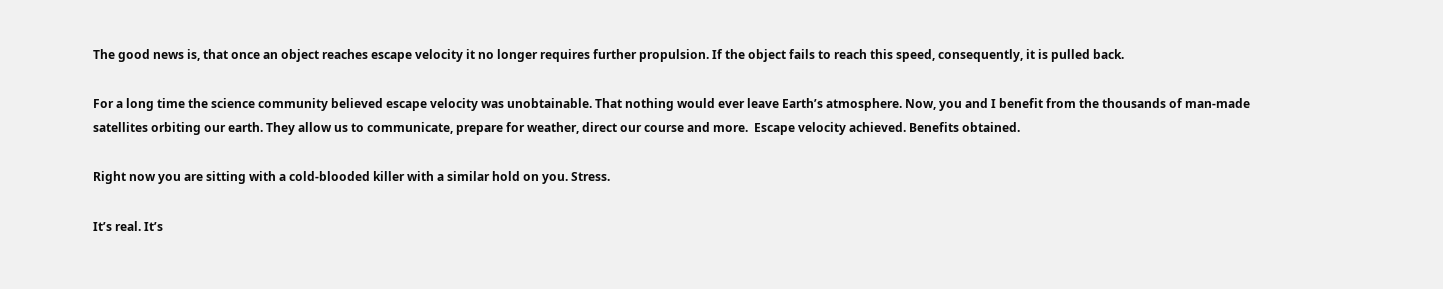The good news is, that once an object reaches escape velocity it no longer requires further propulsion. If the object fails to reach this speed, consequently, it is pulled back.

For a long time the science community believed escape velocity was unobtainable. That nothing would ever leave Earth’s atmosphere. Now, you and I benefit from the thousands of man-made satellites orbiting our earth. They allow us to communicate, prepare for weather, direct our course and more.  Escape velocity achieved. Benefits obtained.

Right now you are sitting with a cold-blooded killer with a similar hold on you. Stress.

It’s real. It’s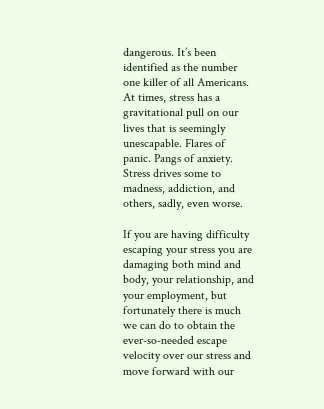dangerous. It’s been identified as the number one killer of all Americans. At times, stress has a gravitational pull on our lives that is seemingly unescapable. Flares of panic. Pangs of anxiety. Stress drives some to madness, addiction, and others, sadly, even worse.

If you are having difficulty escaping your stress you are damaging both mind and body, your relationship, and your employment, but fortunately there is much we can do to obtain the ever-so-needed escape velocity over our stress and move forward with our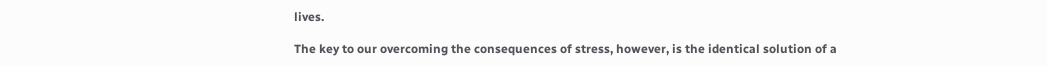lives.

The key to our overcoming the consequences of stress, however, is the identical solution of a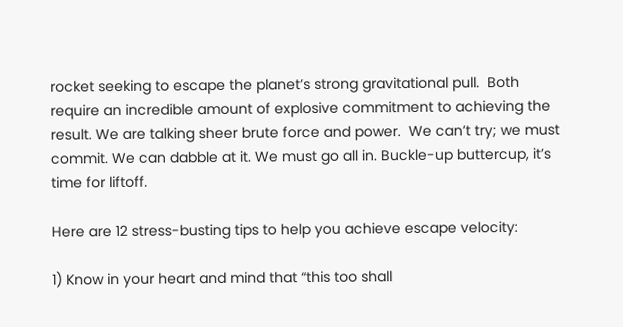rocket seeking to escape the planet’s strong gravitational pull.  Both require an incredible amount of explosive commitment to achieving the result. We are talking sheer brute force and power.  We can’t try; we must commit. We can dabble at it. We must go all in. Buckle-up buttercup, it’s time for liftoff.

Here are 12 stress-busting tips to help you achieve escape velocity:

1) Know in your heart and mind that “this too shall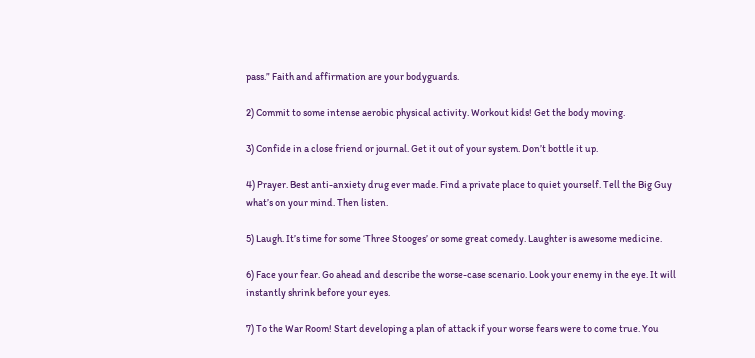pass.” Faith and affirmation are your bodyguards.

2) Commit to some intense aerobic physical activity. Workout kids! Get the body moving.

3) Confide in a close friend or journal. Get it out of your system. Don’t bottle it up.

4) Prayer. Best anti-anxiety drug ever made. Find a private place to quiet yourself. Tell the Big Guy what’s on your mind. Then listen.

5) Laugh. It’s time for some ‘Three Stooges’ or some great comedy. Laughter is awesome medicine.

6) Face your fear. Go ahead and describe the worse-case scenario. Look your enemy in the eye. It will instantly shrink before your eyes.

7) To the War Room! Start developing a plan of attack if your worse fears were to come true. You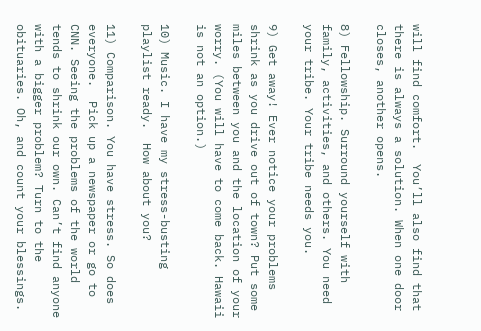will find comfort.  You’ll also find that there is always a solution. When one door closes, another opens.

8) Fellowship. Surround yourself with family, activities, and others. You need your tribe. Your tribe needs you.

9) Get away! Ever notice your problems shrink as you drive out of town? Put some miles between you and the location of your worry. (You will have to come back. Hawaii is not an option.)

10) Music. I have my stress-busting playlist ready.  How about you?

11) Comparison. You have stress. So does everyone.  Pick up a newspaper or go to CNN. Seeing the problems of the world tends to shrink our own. Can’t find anyone with a bigger problem? Turn to the obituaries. Oh, and count your blessings.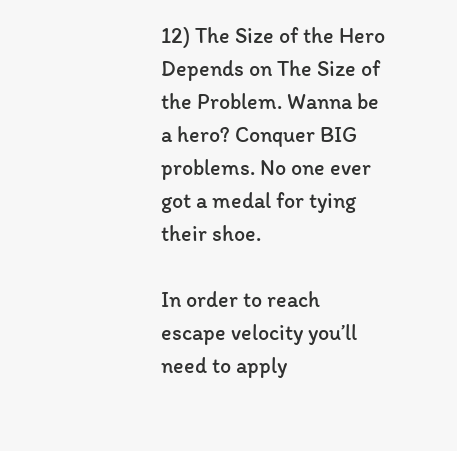12) The Size of the Hero Depends on The Size of the Problem. Wanna be a hero? Conquer BIG problems. No one ever got a medal for tying their shoe.

In order to reach escape velocity you’ll need to apply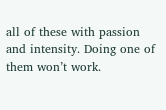all of these with passion and intensity. Doing one of them won’t work.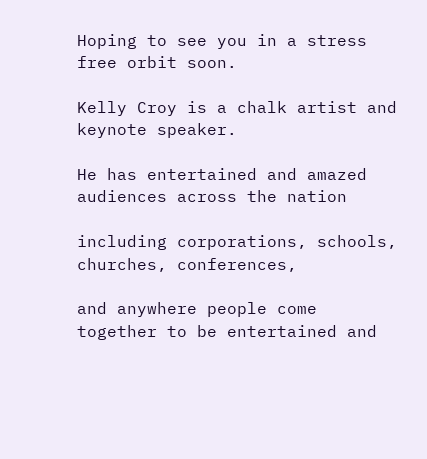Hoping to see you in a stress free orbit soon.

Kelly Croy is a chalk artist and keynote speaker.

He has entertained and amazed audiences across the nation

including corporations, schools, churches, conferences,

and anywhere people come together to be entertained and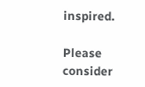inspired.

Please consider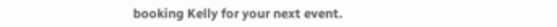booking Kelly for your next event.